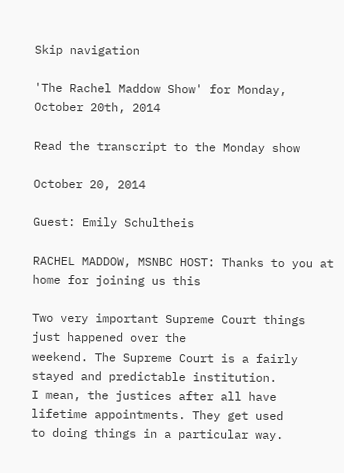Skip navigation

'The Rachel Maddow Show' for Monday, October 20th, 2014

Read the transcript to the Monday show

October 20, 2014

Guest: Emily Schultheis

RACHEL MADDOW, MSNBC HOST: Thanks to you at home for joining us this

Two very important Supreme Court things just happened over the
weekend. The Supreme Court is a fairly stayed and predictable institution.
I mean, the justices after all have lifetime appointments. They get used
to doing things in a particular way.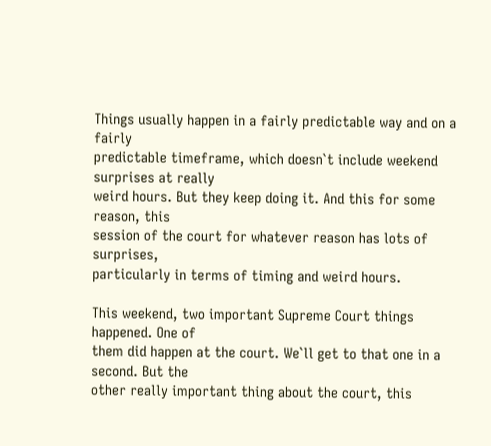Things usually happen in a fairly predictable way and on a fairly
predictable timeframe, which doesn`t include weekend surprises at really
weird hours. But they keep doing it. And this for some reason, this
session of the court for whatever reason has lots of surprises,
particularly in terms of timing and weird hours.

This weekend, two important Supreme Court things happened. One of
them did happen at the court. We`ll get to that one in a second. But the
other really important thing about the court, this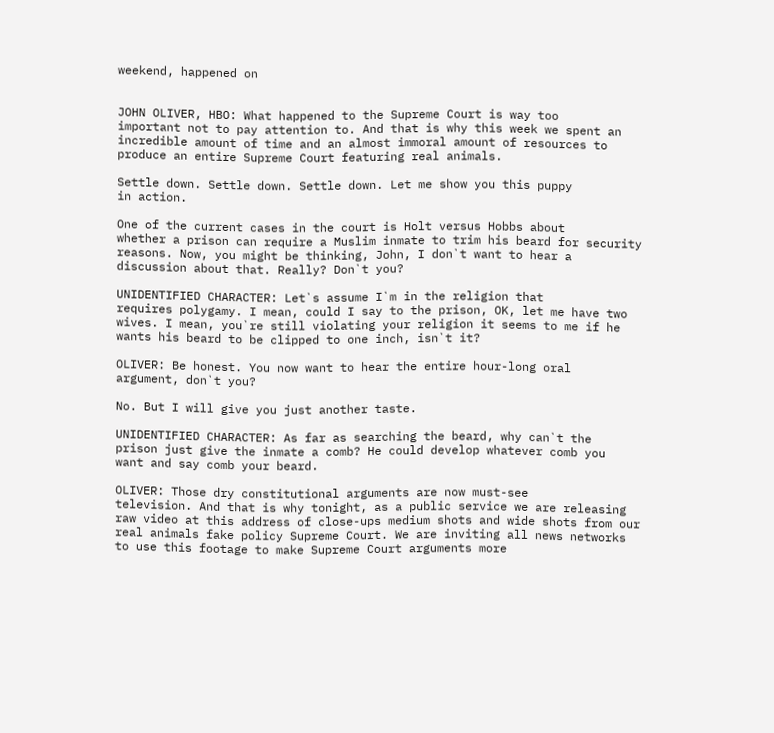weekend, happened on


JOHN OLIVER, HBO: What happened to the Supreme Court is way too
important not to pay attention to. And that is why this week we spent an
incredible amount of time and an almost immoral amount of resources to
produce an entire Supreme Court featuring real animals.

Settle down. Settle down. Settle down. Let me show you this puppy
in action.

One of the current cases in the court is Holt versus Hobbs about
whether a prison can require a Muslim inmate to trim his beard for security
reasons. Now, you might be thinking, John, I don`t want to hear a
discussion about that. Really? Don`t you?

UNIDENTIFIED CHARACTER: Let`s assume I`m in the religion that
requires polygamy. I mean, could I say to the prison, OK, let me have two
wives. I mean, you`re still violating your religion it seems to me if he
wants his beard to be clipped to one inch, isn`t it?

OLIVER: Be honest. You now want to hear the entire hour-long oral
argument, don`t you?

No. But I will give you just another taste.

UNIDENTIFIED CHARACTER: As far as searching the beard, why can`t the
prison just give the inmate a comb? He could develop whatever comb you
want and say comb your beard.

OLIVER: Those dry constitutional arguments are now must-see
television. And that is why tonight, as a public service we are releasing
raw video at this address of close-ups medium shots and wide shots from our
real animals fake policy Supreme Court. We are inviting all news networks
to use this footage to make Supreme Court arguments more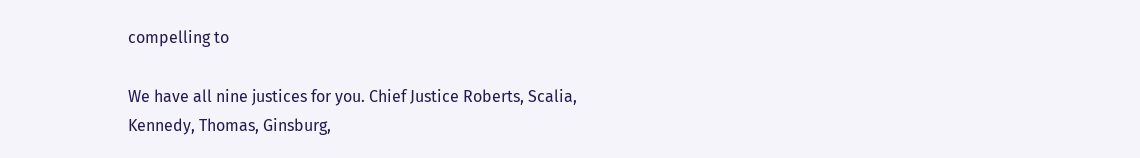compelling to

We have all nine justices for you. Chief Justice Roberts, Scalia,
Kennedy, Thomas, Ginsburg,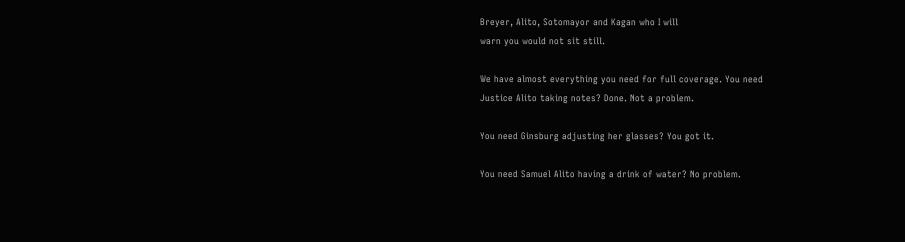Breyer, Alito, Sotomayor and Kagan who I will
warn you would not sit still.

We have almost everything you need for full coverage. You need
Justice Alito taking notes? Done. Not a problem.

You need Ginsburg adjusting her glasses? You got it.

You need Samuel Alito having a drink of water? No problem.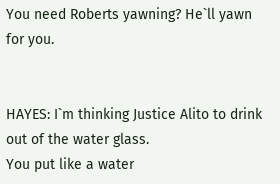You need Roberts yawning? He`ll yawn for you.


HAYES: I`m thinking Justice Alito to drink out of the water glass.
You put like a water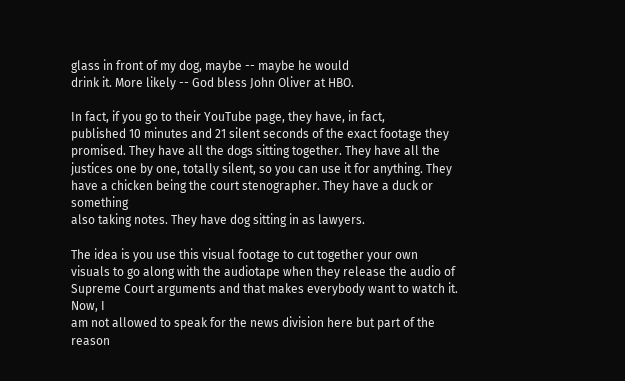glass in front of my dog, maybe -- maybe he would
drink it. More likely -- God bless John Oliver at HBO.

In fact, if you go to their YouTube page, they have, in fact,
published 10 minutes and 21 silent seconds of the exact footage they
promised. They have all the dogs sitting together. They have all the
justices one by one, totally silent, so you can use it for anything. They
have a chicken being the court stenographer. They have a duck or something
also taking notes. They have dog sitting in as lawyers.

The idea is you use this visual footage to cut together your own
visuals to go along with the audiotape when they release the audio of
Supreme Court arguments and that makes everybody want to watch it. Now, I
am not allowed to speak for the news division here but part of the reason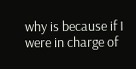why is because if I were in charge of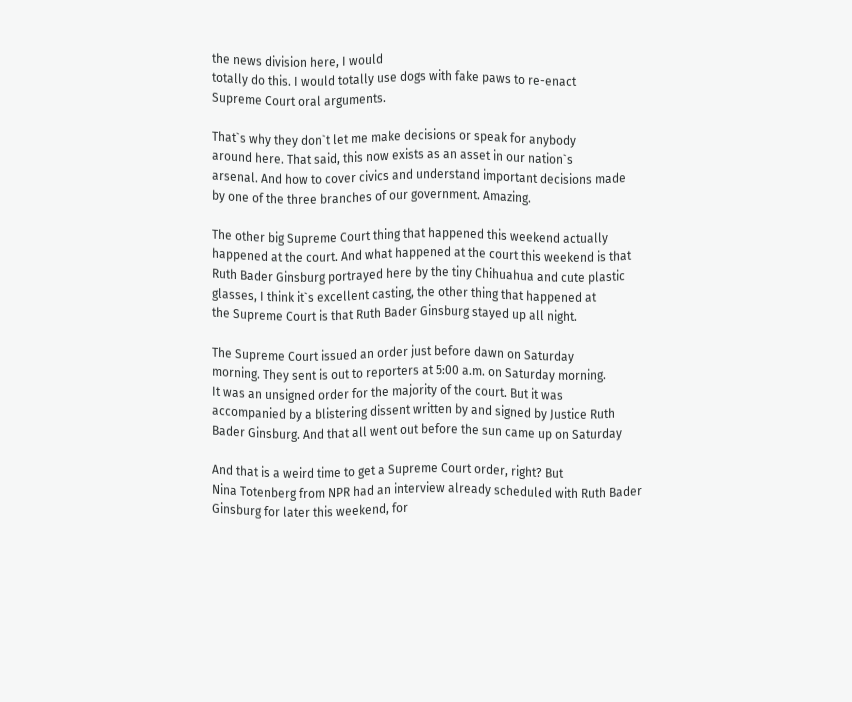the news division here, I would
totally do this. I would totally use dogs with fake paws to re-enact
Supreme Court oral arguments.

That`s why they don`t let me make decisions or speak for anybody
around here. That said, this now exists as an asset in our nation`s
arsenal. And how to cover civics and understand important decisions made
by one of the three branches of our government. Amazing.

The other big Supreme Court thing that happened this weekend actually
happened at the court. And what happened at the court this weekend is that
Ruth Bader Ginsburg portrayed here by the tiny Chihuahua and cute plastic
glasses, I think it`s excellent casting, the other thing that happened at
the Supreme Court is that Ruth Bader Ginsburg stayed up all night.

The Supreme Court issued an order just before dawn on Saturday
morning. They sent is out to reporters at 5:00 a.m. on Saturday morning.
It was an unsigned order for the majority of the court. But it was
accompanied by a blistering dissent written by and signed by Justice Ruth
Bader Ginsburg. And that all went out before the sun came up on Saturday

And that is a weird time to get a Supreme Court order, right? But
Nina Totenberg from NPR had an interview already scheduled with Ruth Bader
Ginsburg for later this weekend, for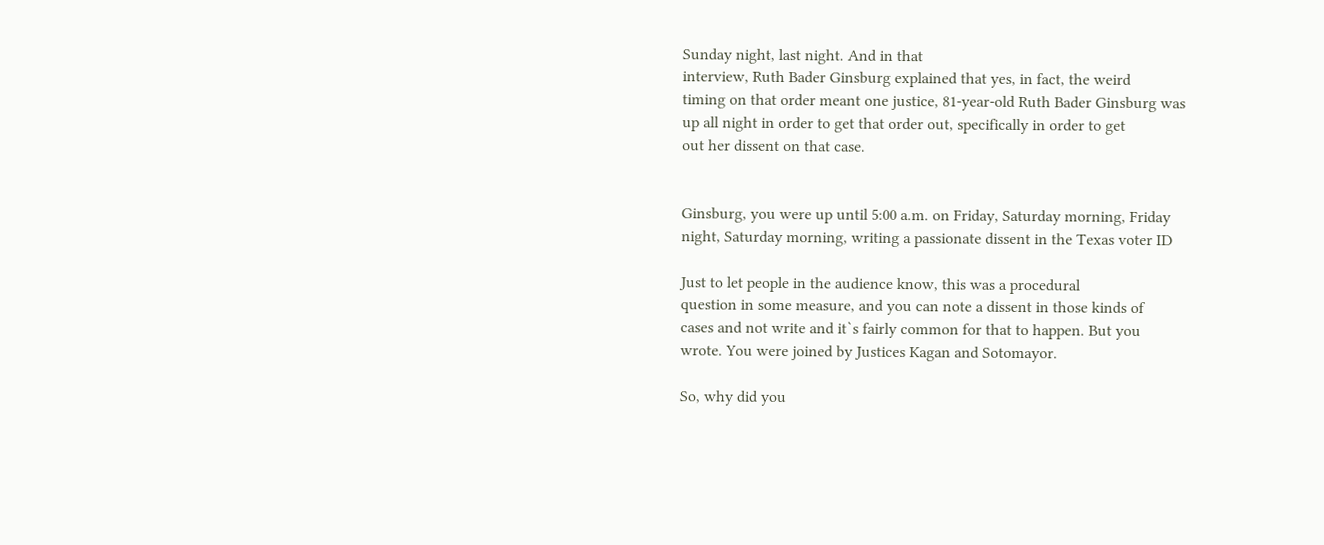Sunday night, last night. And in that
interview, Ruth Bader Ginsburg explained that yes, in fact, the weird
timing on that order meant one justice, 81-year-old Ruth Bader Ginsburg was
up all night in order to get that order out, specifically in order to get
out her dissent on that case.


Ginsburg, you were up until 5:00 a.m. on Friday, Saturday morning, Friday
night, Saturday morning, writing a passionate dissent in the Texas voter ID

Just to let people in the audience know, this was a procedural
question in some measure, and you can note a dissent in those kinds of
cases and not write and it`s fairly common for that to happen. But you
wrote. You were joined by Justices Kagan and Sotomayor.

So, why did you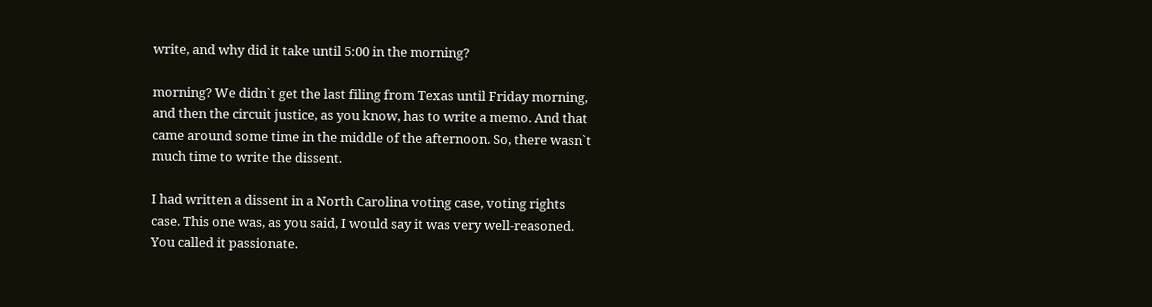write, and why did it take until 5:00 in the morning?

morning? We didn`t get the last filing from Texas until Friday morning,
and then the circuit justice, as you know, has to write a memo. And that
came around some time in the middle of the afternoon. So, there wasn`t
much time to write the dissent.

I had written a dissent in a North Carolina voting case, voting rights
case. This one was, as you said, I would say it was very well-reasoned.
You called it passionate.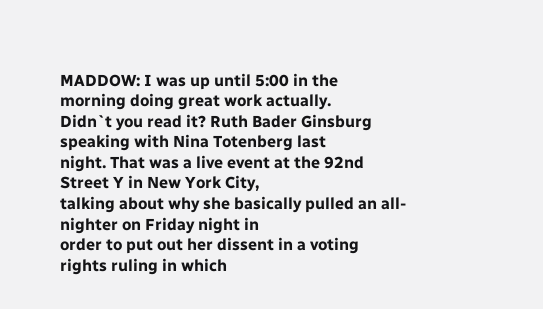MADDOW: I was up until 5:00 in the morning doing great work actually.
Didn`t you read it? Ruth Bader Ginsburg speaking with Nina Totenberg last
night. That was a live event at the 92nd Street Y in New York City,
talking about why she basically pulled an all-nighter on Friday night in
order to put out her dissent in a voting rights ruling in which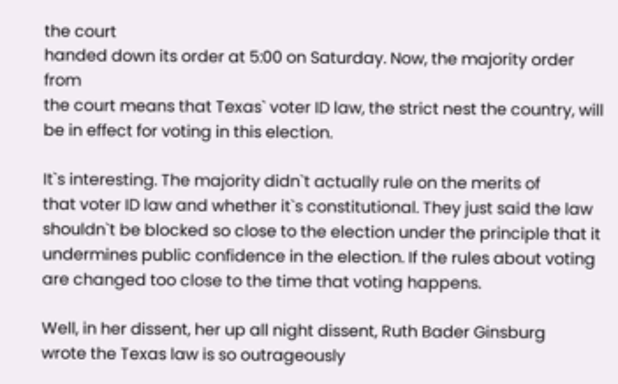the court
handed down its order at 5:00 on Saturday. Now, the majority order from
the court means that Texas` voter ID law, the strict nest the country, will
be in effect for voting in this election.

It`s interesting. The majority didn`t actually rule on the merits of
that voter ID law and whether it`s constitutional. They just said the law
shouldn`t be blocked so close to the election under the principle that it
undermines public confidence in the election. If the rules about voting
are changed too close to the time that voting happens.

Well, in her dissent, her up all night dissent, Ruth Bader Ginsburg
wrote the Texas law is so outrageously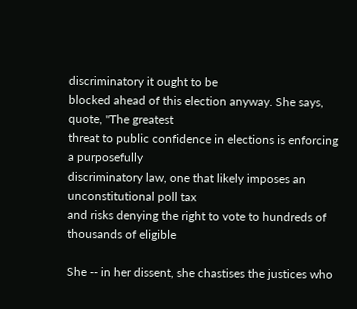discriminatory it ought to be
blocked ahead of this election anyway. She says, quote, "The greatest
threat to public confidence in elections is enforcing a purposefully
discriminatory law, one that likely imposes an unconstitutional poll tax
and risks denying the right to vote to hundreds of thousands of eligible

She -- in her dissent, she chastises the justices who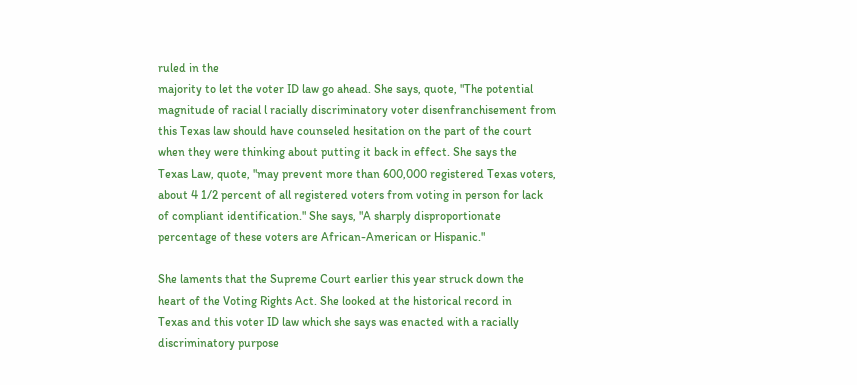ruled in the
majority to let the voter ID law go ahead. She says, quote, "The potential
magnitude of racial l racially discriminatory voter disenfranchisement from
this Texas law should have counseled hesitation on the part of the court
when they were thinking about putting it back in effect. She says the
Texas Law, quote, "may prevent more than 600,000 registered Texas voters,
about 4 1/2 percent of all registered voters from voting in person for lack
of compliant identification." She says, "A sharply disproportionate
percentage of these voters are African-American or Hispanic."

She laments that the Supreme Court earlier this year struck down the
heart of the Voting Rights Act. She looked at the historical record in
Texas and this voter ID law which she says was enacted with a racially
discriminatory purpose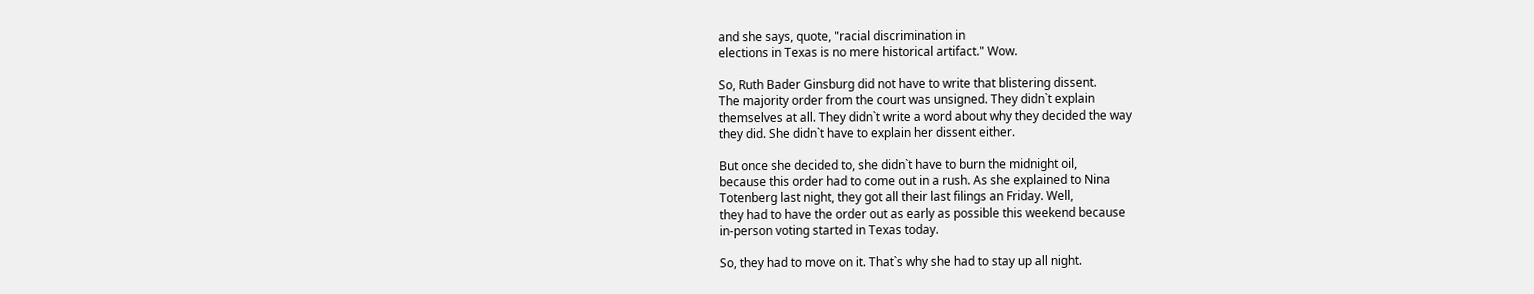and she says, quote, "racial discrimination in
elections in Texas is no mere historical artifact." Wow.

So, Ruth Bader Ginsburg did not have to write that blistering dissent.
The majority order from the court was unsigned. They didn`t explain
themselves at all. They didn`t write a word about why they decided the way
they did. She didn`t have to explain her dissent either.

But once she decided to, she didn`t have to burn the midnight oil,
because this order had to come out in a rush. As she explained to Nina
Totenberg last night, they got all their last filings an Friday. Well,
they had to have the order out as early as possible this weekend because
in-person voting started in Texas today.

So, they had to move on it. That`s why she had to stay up all night.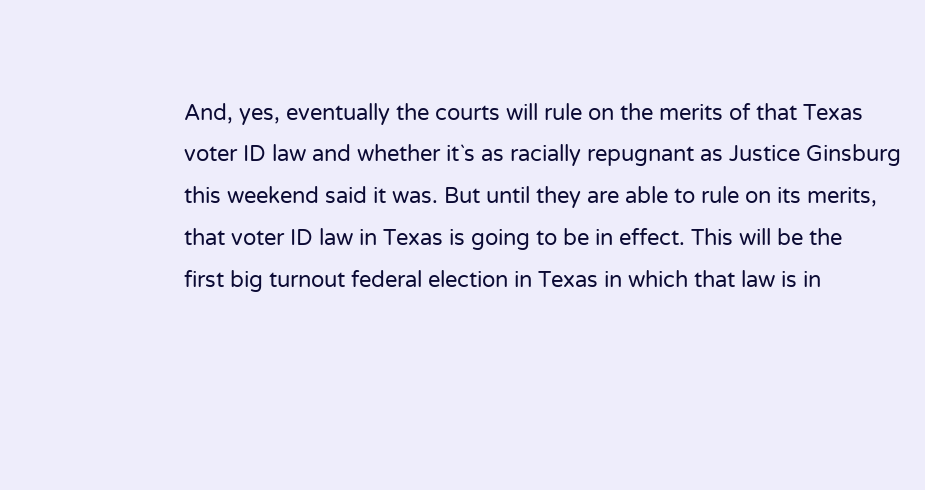And, yes, eventually the courts will rule on the merits of that Texas
voter ID law and whether it`s as racially repugnant as Justice Ginsburg
this weekend said it was. But until they are able to rule on its merits,
that voter ID law in Texas is going to be in effect. This will be the
first big turnout federal election in Texas in which that law is in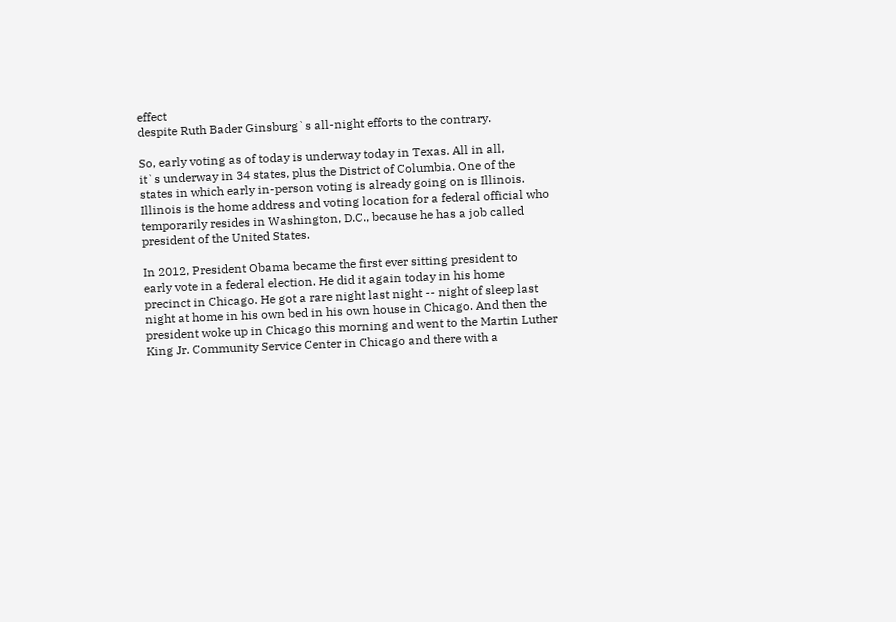effect
despite Ruth Bader Ginsburg`s all-night efforts to the contrary.

So, early voting as of today is underway today in Texas. All in all,
it`s underway in 34 states, plus the District of Columbia. One of the
states in which early in-person voting is already going on is Illinois.
Illinois is the home address and voting location for a federal official who
temporarily resides in Washington, D.C., because he has a job called
president of the United States.

In 2012, President Obama became the first ever sitting president to
early vote in a federal election. He did it again today in his home
precinct in Chicago. He got a rare night last night -- night of sleep last
night at home in his own bed in his own house in Chicago. And then the
president woke up in Chicago this morning and went to the Martin Luther
King Jr. Community Service Center in Chicago and there with a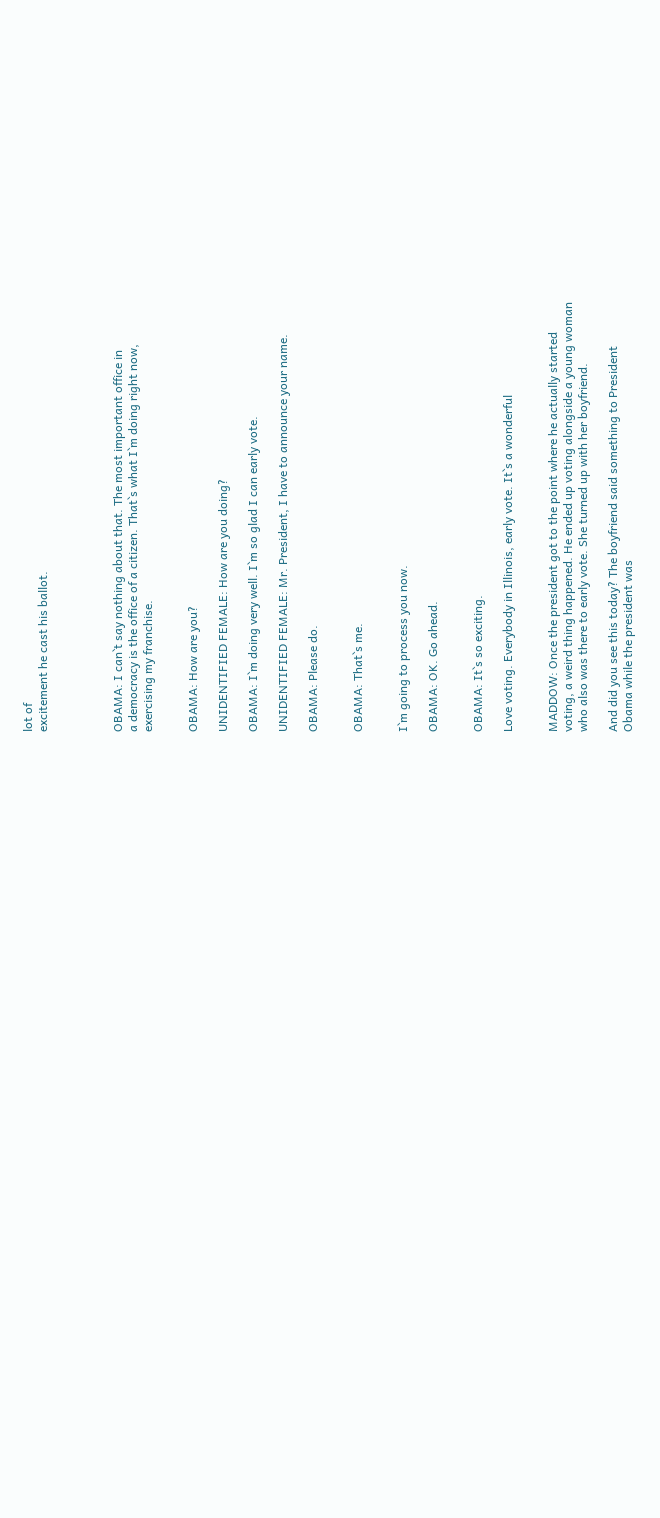lot of
excitement he cast his ballot.




OBAMA: I can`t say nothing about that. The most important office in
a democracy is the office of a citizen. That`s what I`m doing right now,
exercising my franchise.


OBAMA: How are you?

UNIDENTIFIED FEMALE: How are you doing?

OBAMA: I`m doing very well. I`m so glad I can early vote.

UNIDENTIFIED FEMALE: Mr. President, I have to announce your name.

OBAMA: Please do.


OBAMA: That`s me.


I`m going to process you now.

OBAMA: OK. Go ahead.


OBAMA: It`s so exciting.

Love voting. Everybody in Illinois, early vote. It`s a wonderful


MADDOW: Once the president got to the point where he actually started
voting, a weird thing happened. He ended up voting alongside a young woman
who also was there to early vote. She turned up with her boyfriend.

And did you see this today? The boyfriend said something to President
Obama while the president was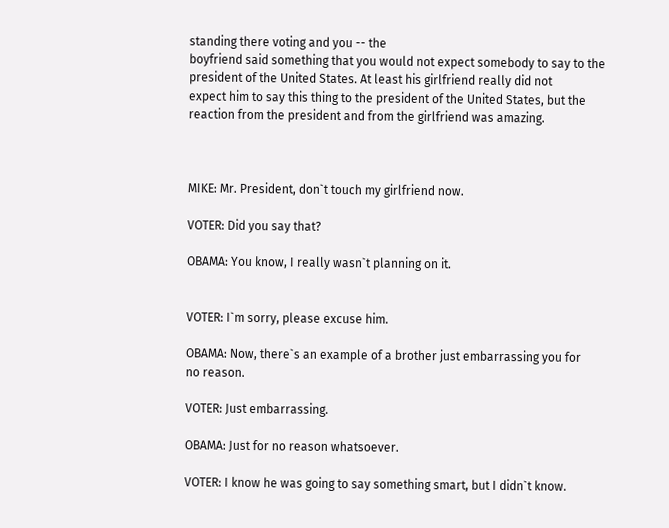standing there voting and you -- the
boyfriend said something that you would not expect somebody to say to the
president of the United States. At least his girlfriend really did not
expect him to say this thing to the president of the United States, but the
reaction from the president and from the girlfriend was amazing.



MIKE: Mr. President, don`t touch my girlfriend now.

VOTER: Did you say that?

OBAMA: You know, I really wasn`t planning on it.


VOTER: I`m sorry, please excuse him.

OBAMA: Now, there`s an example of a brother just embarrassing you for
no reason.

VOTER: Just embarrassing.

OBAMA: Just for no reason whatsoever.

VOTER: I know he was going to say something smart, but I didn`t know.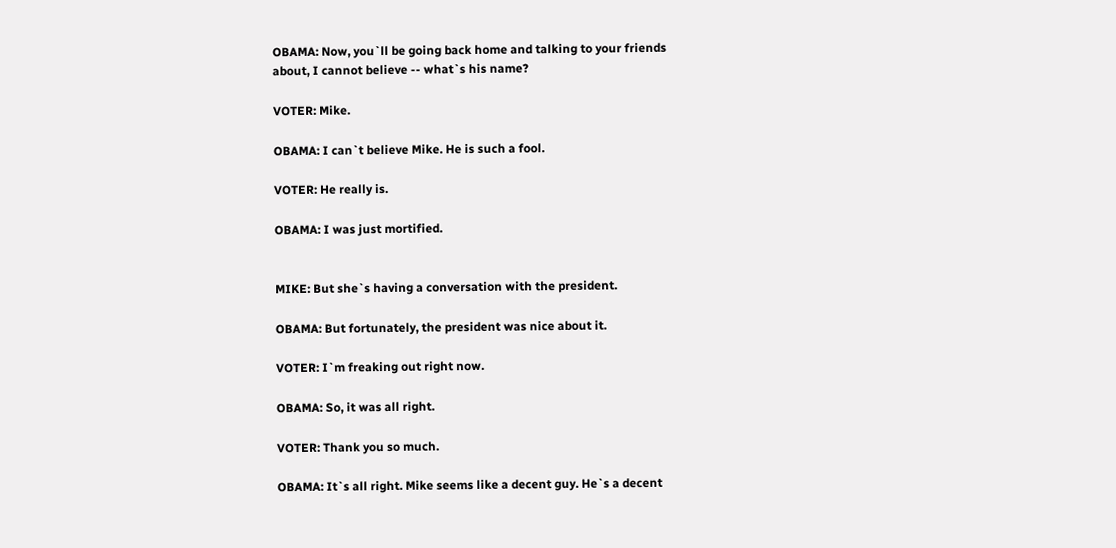OBAMA: Now, you`ll be going back home and talking to your friends
about, I cannot believe -- what`s his name?

VOTER: Mike.

OBAMA: I can`t believe Mike. He is such a fool.

VOTER: He really is.

OBAMA: I was just mortified.


MIKE: But she`s having a conversation with the president.

OBAMA: But fortunately, the president was nice about it.

VOTER: I`m freaking out right now.

OBAMA: So, it was all right.

VOTER: Thank you so much.

OBAMA: It`s all right. Mike seems like a decent guy. He`s a decent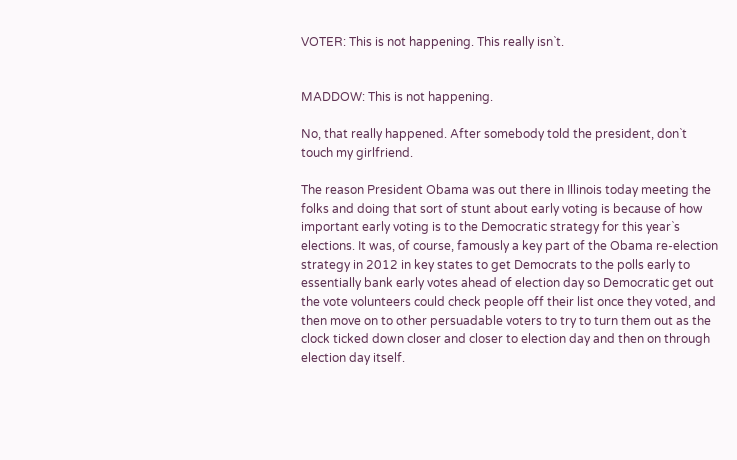VOTER: This is not happening. This really isn`t.


MADDOW: This is not happening.

No, that really happened. After somebody told the president, don`t
touch my girlfriend.

The reason President Obama was out there in Illinois today meeting the
folks and doing that sort of stunt about early voting is because of how
important early voting is to the Democratic strategy for this year`s
elections. It was, of course, famously a key part of the Obama re-election
strategy in 2012 in key states to get Democrats to the polls early to
essentially bank early votes ahead of election day so Democratic get out
the vote volunteers could check people off their list once they voted, and
then move on to other persuadable voters to try to turn them out as the
clock ticked down closer and closer to election day and then on through
election day itself.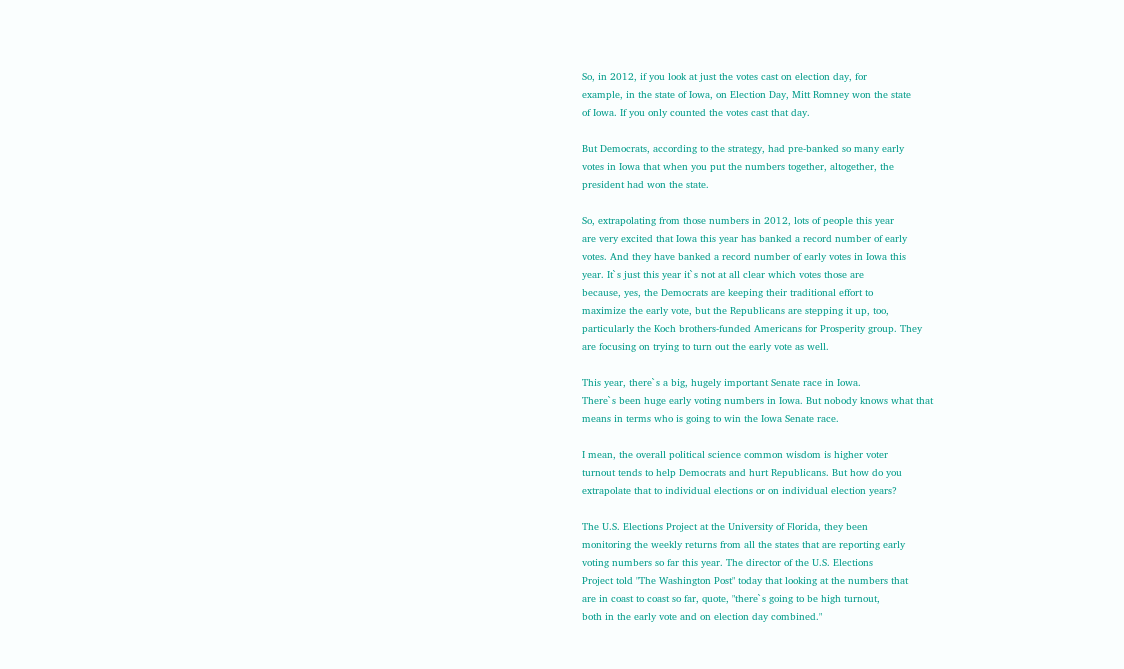So, in 2012, if you look at just the votes cast on election day, for
example, in the state of Iowa, on Election Day, Mitt Romney won the state
of Iowa. If you only counted the votes cast that day.

But Democrats, according to the strategy, had pre-banked so many early
votes in Iowa that when you put the numbers together, altogether, the
president had won the state.

So, extrapolating from those numbers in 2012, lots of people this year
are very excited that Iowa this year has banked a record number of early
votes. And they have banked a record number of early votes in Iowa this
year. It`s just this year it`s not at all clear which votes those are
because, yes, the Democrats are keeping their traditional effort to
maximize the early vote, but the Republicans are stepping it up, too,
particularly the Koch brothers-funded Americans for Prosperity group. They
are focusing on trying to turn out the early vote as well.

This year, there`s a big, hugely important Senate race in Iowa.
There`s been huge early voting numbers in Iowa. But nobody knows what that
means in terms who is going to win the Iowa Senate race.

I mean, the overall political science common wisdom is higher voter
turnout tends to help Democrats and hurt Republicans. But how do you
extrapolate that to individual elections or on individual election years?

The U.S. Elections Project at the University of Florida, they been
monitoring the weekly returns from all the states that are reporting early
voting numbers so far this year. The director of the U.S. Elections
Project told "The Washington Post" today that looking at the numbers that
are in coast to coast so far, quote, "there`s going to be high turnout,
both in the early vote and on election day combined."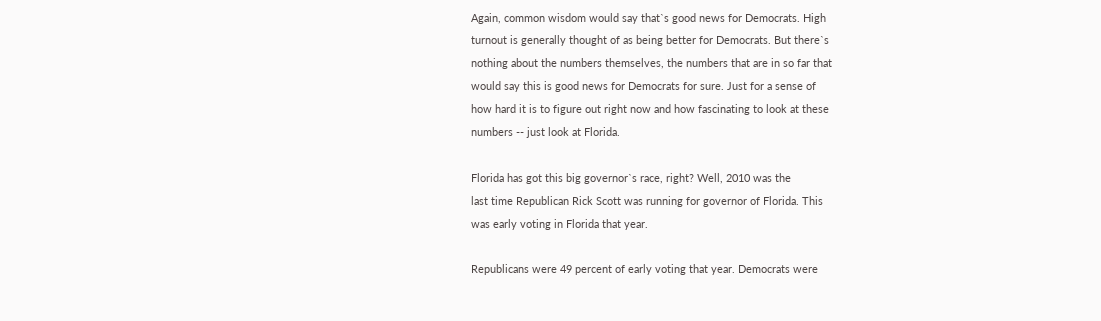Again, common wisdom would say that`s good news for Democrats. High
turnout is generally thought of as being better for Democrats. But there`s
nothing about the numbers themselves, the numbers that are in so far that
would say this is good news for Democrats for sure. Just for a sense of
how hard it is to figure out right now and how fascinating to look at these
numbers -- just look at Florida.

Florida has got this big governor`s race, right? Well, 2010 was the
last time Republican Rick Scott was running for governor of Florida. This
was early voting in Florida that year.

Republicans were 49 percent of early voting that year. Democrats were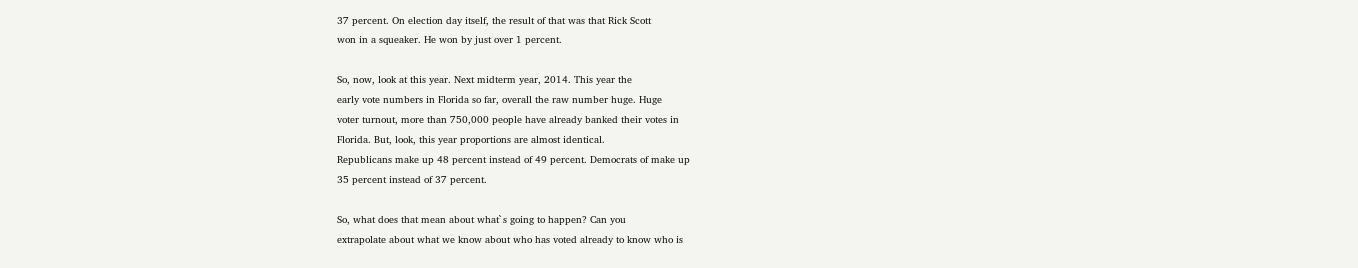37 percent. On election day itself, the result of that was that Rick Scott
won in a squeaker. He won by just over 1 percent.

So, now, look at this year. Next midterm year, 2014. This year the
early vote numbers in Florida so far, overall the raw number huge. Huge
voter turnout, more than 750,000 people have already banked their votes in
Florida. But, look, this year proportions are almost identical.
Republicans make up 48 percent instead of 49 percent. Democrats of make up
35 percent instead of 37 percent.

So, what does that mean about what`s going to happen? Can you
extrapolate about what we know about who has voted already to know who is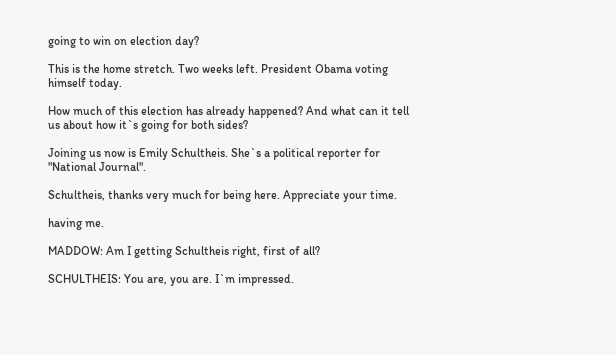going to win on election day?

This is the home stretch. Two weeks left. President Obama voting
himself today.

How much of this election has already happened? And what can it tell
us about how it`s going for both sides?

Joining us now is Emily Schultheis. She`s a political reporter for
"National Journal".

Schultheis, thanks very much for being here. Appreciate your time.

having me.

MADDOW: Am I getting Schultheis right, first of all?

SCHULTHEIS: You are, you are. I`m impressed.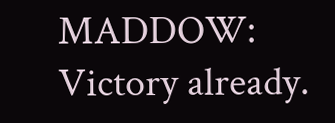MADDOW: Victory already.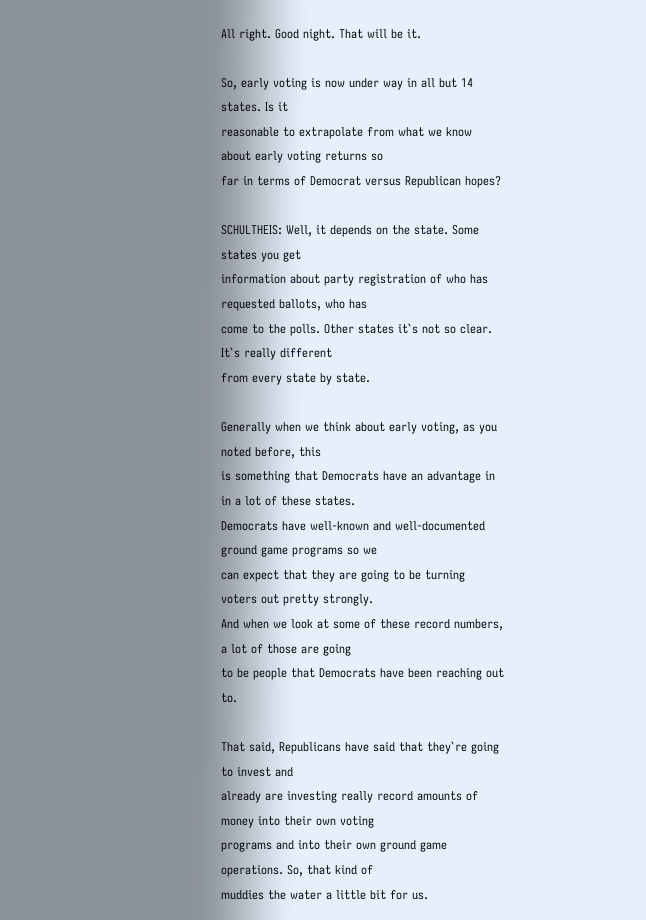All right. Good night. That will be it.

So, early voting is now under way in all but 14 states. Is it
reasonable to extrapolate from what we know about early voting returns so
far in terms of Democrat versus Republican hopes?

SCHULTHEIS: Well, it depends on the state. Some states you get
information about party registration of who has requested ballots, who has
come to the polls. Other states it`s not so clear. It`s really different
from every state by state.

Generally when we think about early voting, as you noted before, this
is something that Democrats have an advantage in in a lot of these states.
Democrats have well-known and well-documented ground game programs so we
can expect that they are going to be turning voters out pretty strongly.
And when we look at some of these record numbers, a lot of those are going
to be people that Democrats have been reaching out to.

That said, Republicans have said that they`re going to invest and
already are investing really record amounts of money into their own voting
programs and into their own ground game operations. So, that kind of
muddies the water a little bit for us.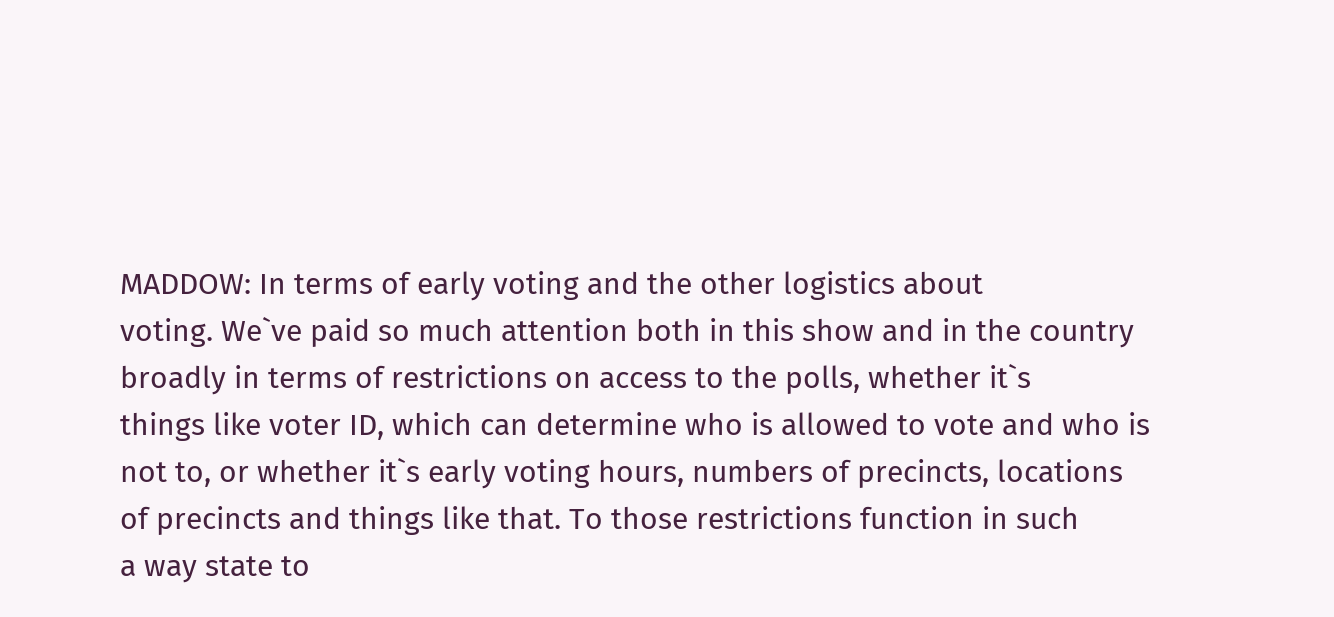MADDOW: In terms of early voting and the other logistics about
voting. We`ve paid so much attention both in this show and in the country
broadly in terms of restrictions on access to the polls, whether it`s
things like voter ID, which can determine who is allowed to vote and who is
not to, or whether it`s early voting hours, numbers of precincts, locations
of precincts and things like that. To those restrictions function in such
a way state to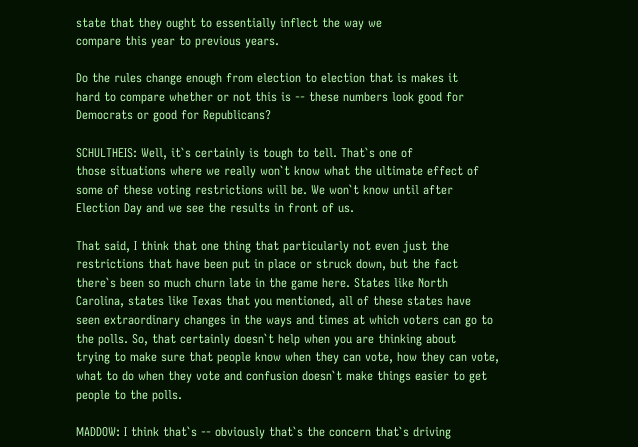state that they ought to essentially inflect the way we
compare this year to previous years.

Do the rules change enough from election to election that is makes it
hard to compare whether or not this is -- these numbers look good for
Democrats or good for Republicans?

SCHULTHEIS: Well, it`s certainly is tough to tell. That`s one of
those situations where we really won`t know what the ultimate effect of
some of these voting restrictions will be. We won`t know until after
Election Day and we see the results in front of us.

That said, I think that one thing that particularly not even just the
restrictions that have been put in place or struck down, but the fact
there`s been so much churn late in the game here. States like North
Carolina, states like Texas that you mentioned, all of these states have
seen extraordinary changes in the ways and times at which voters can go to
the polls. So, that certainly doesn`t help when you are thinking about
trying to make sure that people know when they can vote, how they can vote,
what to do when they vote and confusion doesn`t make things easier to get
people to the polls.

MADDOW: I think that`s -- obviously that`s the concern that`s driving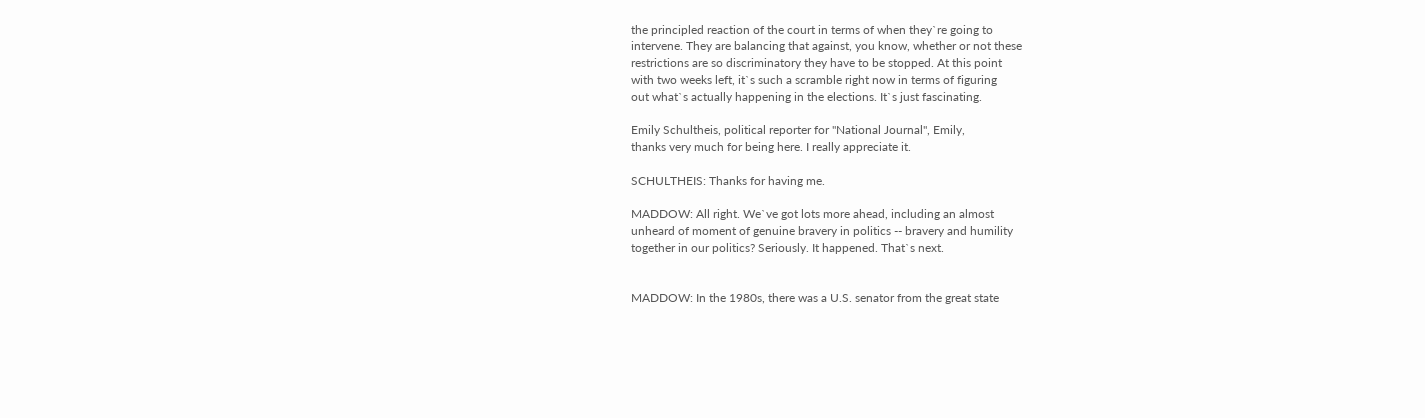the principled reaction of the court in terms of when they`re going to
intervene. They are balancing that against, you know, whether or not these
restrictions are so discriminatory they have to be stopped. At this point
with two weeks left, it`s such a scramble right now in terms of figuring
out what`s actually happening in the elections. It`s just fascinating.

Emily Schultheis, political reporter for "National Journal", Emily,
thanks very much for being here. I really appreciate it.

SCHULTHEIS: Thanks for having me.

MADDOW: All right. We`ve got lots more ahead, including an almost
unheard of moment of genuine bravery in politics -- bravery and humility
together in our politics? Seriously. It happened. That`s next.


MADDOW: In the 1980s, there was a U.S. senator from the great state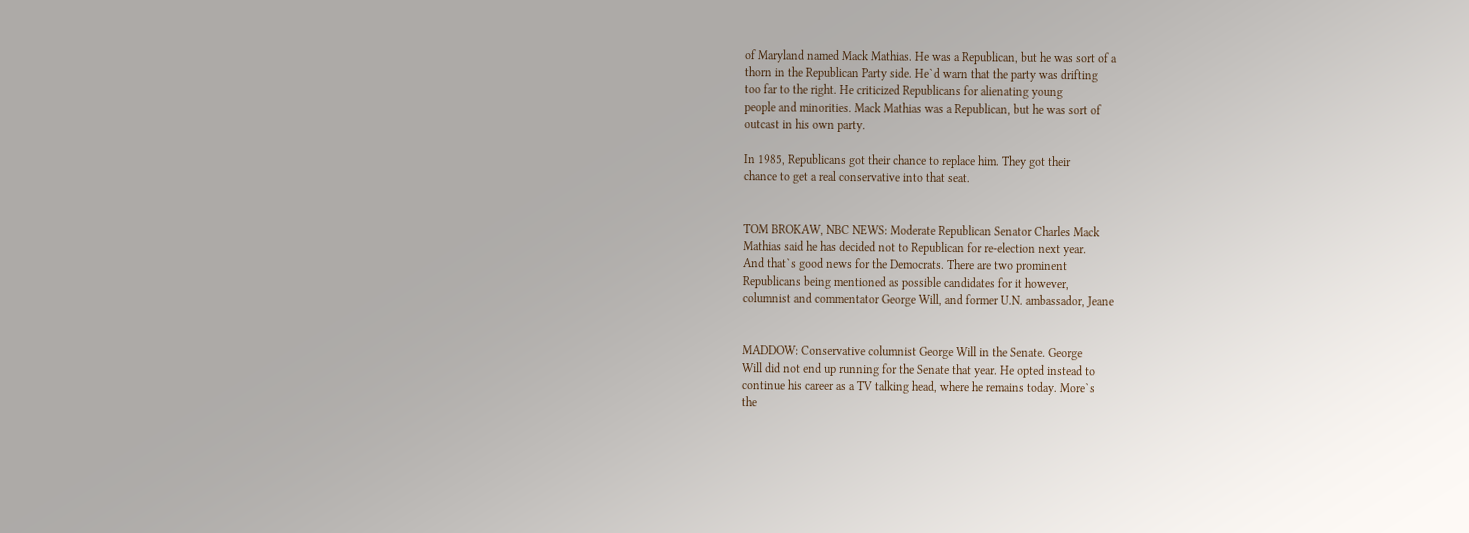of Maryland named Mack Mathias. He was a Republican, but he was sort of a
thorn in the Republican Party side. He`d warn that the party was drifting
too far to the right. He criticized Republicans for alienating young
people and minorities. Mack Mathias was a Republican, but he was sort of
outcast in his own party.

In 1985, Republicans got their chance to replace him. They got their
chance to get a real conservative into that seat.


TOM BROKAW, NBC NEWS: Moderate Republican Senator Charles Mack
Mathias said he has decided not to Republican for re-election next year.
And that`s good news for the Democrats. There are two prominent
Republicans being mentioned as possible candidates for it however,
columnist and commentator George Will, and former U.N. ambassador, Jeane


MADDOW: Conservative columnist George Will in the Senate. George
Will did not end up running for the Senate that year. He opted instead to
continue his career as a TV talking head, where he remains today. More`s
the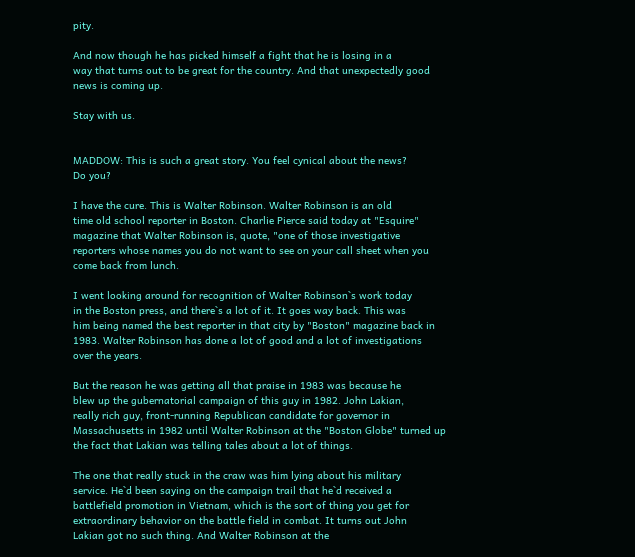pity.

And now though he has picked himself a fight that he is losing in a
way that turns out to be great for the country. And that unexpectedly good
news is coming up.

Stay with us.


MADDOW: This is such a great story. You feel cynical about the news?
Do you?

I have the cure. This is Walter Robinson. Walter Robinson is an old
time old school reporter in Boston. Charlie Pierce said today at "Esquire"
magazine that Walter Robinson is, quote, "one of those investigative
reporters whose names you do not want to see on your call sheet when you
come back from lunch.

I went looking around for recognition of Walter Robinson`s work today
in the Boston press, and there`s a lot of it. It goes way back. This was
him being named the best reporter in that city by "Boston" magazine back in
1983. Walter Robinson has done a lot of good and a lot of investigations
over the years.

But the reason he was getting all that praise in 1983 was because he
blew up the gubernatorial campaign of this guy in 1982. John Lakian,
really rich guy, front-running Republican candidate for governor in
Massachusetts in 1982 until Walter Robinson at the "Boston Globe" turned up
the fact that Lakian was telling tales about a lot of things.

The one that really stuck in the craw was him lying about his military
service. He`d been saying on the campaign trail that he`d received a
battlefield promotion in Vietnam, which is the sort of thing you get for
extraordinary behavior on the battle field in combat. It turns out John
Lakian got no such thing. And Walter Robinson at the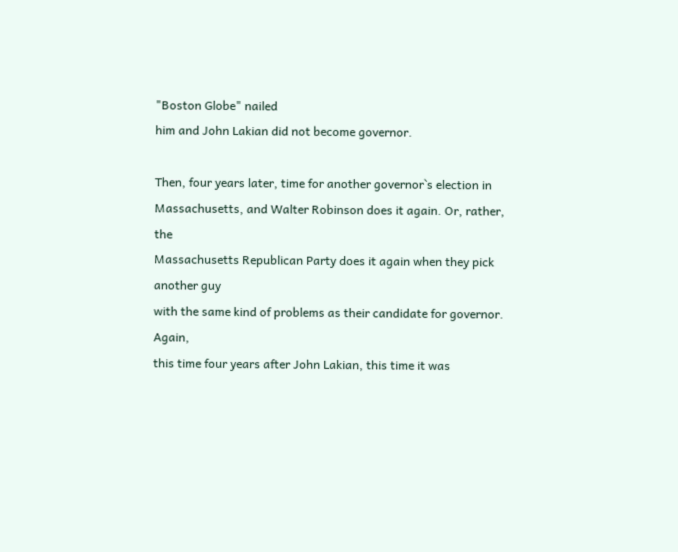"Boston Globe" nailed
him and John Lakian did not become governor.

Then, four years later, time for another governor`s election in
Massachusetts, and Walter Robinson does it again. Or, rather, the
Massachusetts Republican Party does it again when they pick another guy
with the same kind of problems as their candidate for governor. Again,
this time four years after John Lakian, this time it was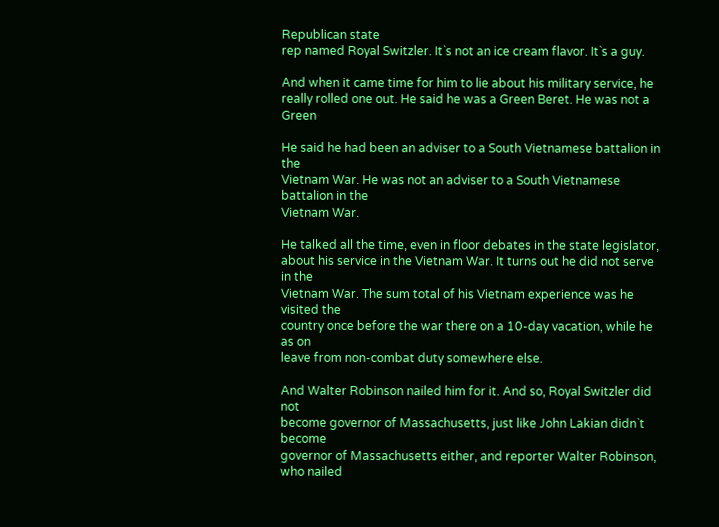Republican state
rep named Royal Switzler. It`s not an ice cream flavor. It`s a guy.

And when it came time for him to lie about his military service, he
really rolled one out. He said he was a Green Beret. He was not a Green

He said he had been an adviser to a South Vietnamese battalion in the
Vietnam War. He was not an adviser to a South Vietnamese battalion in the
Vietnam War.

He talked all the time, even in floor debates in the state legislator,
about his service in the Vietnam War. It turns out he did not serve in the
Vietnam War. The sum total of his Vietnam experience was he visited the
country once before the war there on a 10-day vacation, while he as on
leave from non-combat duty somewhere else.

And Walter Robinson nailed him for it. And so, Royal Switzler did not
become governor of Massachusetts, just like John Lakian didn`t become
governor of Massachusetts either, and reporter Walter Robinson, who nailed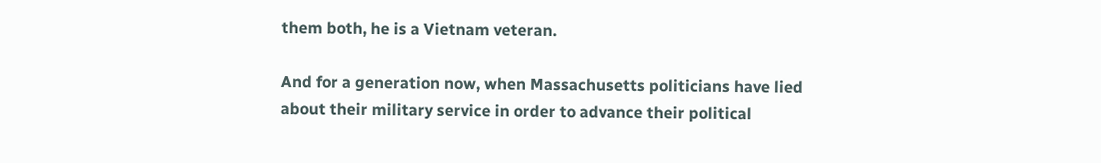them both, he is a Vietnam veteran.

And for a generation now, when Massachusetts politicians have lied
about their military service in order to advance their political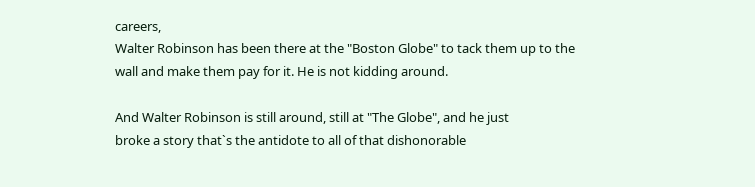careers,
Walter Robinson has been there at the "Boston Globe" to tack them up to the
wall and make them pay for it. He is not kidding around.

And Walter Robinson is still around, still at "The Globe", and he just
broke a story that`s the antidote to all of that dishonorable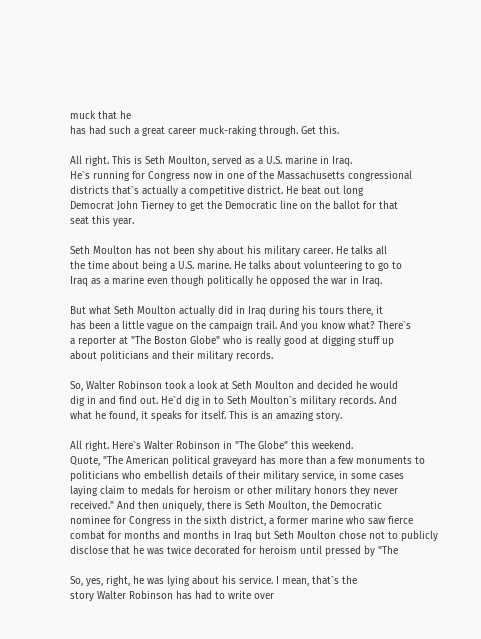muck that he
has had such a great career muck-raking through. Get this.

All right. This is Seth Moulton, served as a U.S. marine in Iraq.
He`s running for Congress now in one of the Massachusetts congressional
districts that`s actually a competitive district. He beat out long
Democrat John Tierney to get the Democratic line on the ballot for that
seat this year.

Seth Moulton has not been shy about his military career. He talks all
the time about being a U.S. marine. He talks about volunteering to go to
Iraq as a marine even though politically he opposed the war in Iraq.

But what Seth Moulton actually did in Iraq during his tours there, it
has been a little vague on the campaign trail. And you know what? There`s
a reporter at "The Boston Globe" who is really good at digging stuff up
about politicians and their military records.

So, Walter Robinson took a look at Seth Moulton and decided he would
dig in and find out. He`d dig in to Seth Moulton`s military records. And
what he found, it speaks for itself. This is an amazing story.

All right. Here`s Walter Robinson in "The Globe" this weekend.
Quote, "The American political graveyard has more than a few monuments to
politicians who embellish details of their military service, in some cases
laying claim to medals for heroism or other military honors they never
received." And then uniquely, there is Seth Moulton, the Democratic
nominee for Congress in the sixth district, a former marine who saw fierce
combat for months and months in Iraq but Seth Moulton chose not to publicly
disclose that he was twice decorated for heroism until pressed by "The

So, yes, right, he was lying about his service. I mean, that`s the
story Walter Robinson has had to write over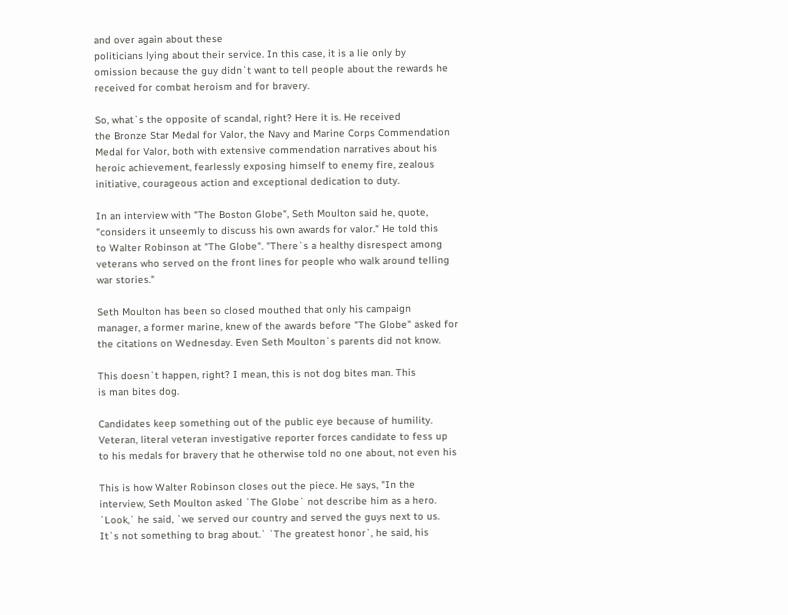and over again about these
politicians lying about their service. In this case, it is a lie only by
omission because the guy didn`t want to tell people about the rewards he
received for combat heroism and for bravery.

So, what`s the opposite of scandal, right? Here it is. He received
the Bronze Star Medal for Valor, the Navy and Marine Corps Commendation
Medal for Valor, both with extensive commendation narratives about his
heroic achievement, fearlessly exposing himself to enemy fire, zealous
initiative, courageous action and exceptional dedication to duty.

In an interview with "The Boston Globe", Seth Moulton said he, quote,
"considers it unseemly to discuss his own awards for valor." He told this
to Walter Robinson at "The Globe". "There`s a healthy disrespect among
veterans who served on the front lines for people who walk around telling
war stories."

Seth Moulton has been so closed mouthed that only his campaign
manager, a former marine, knew of the awards before "The Globe" asked for
the citations on Wednesday. Even Seth Moulton`s parents did not know.

This doesn`t happen, right? I mean, this is not dog bites man. This
is man bites dog.

Candidates keep something out of the public eye because of humility.
Veteran, literal veteran investigative reporter forces candidate to fess up
to his medals for bravery that he otherwise told no one about, not even his

This is how Walter Robinson closes out the piece. He says, "In the
interview, Seth Moulton asked `The Globe` not describe him as a hero.
`Look,` he said, `we served our country and served the guys next to us.
It`s not something to brag about.` `The greatest honor`, he said, his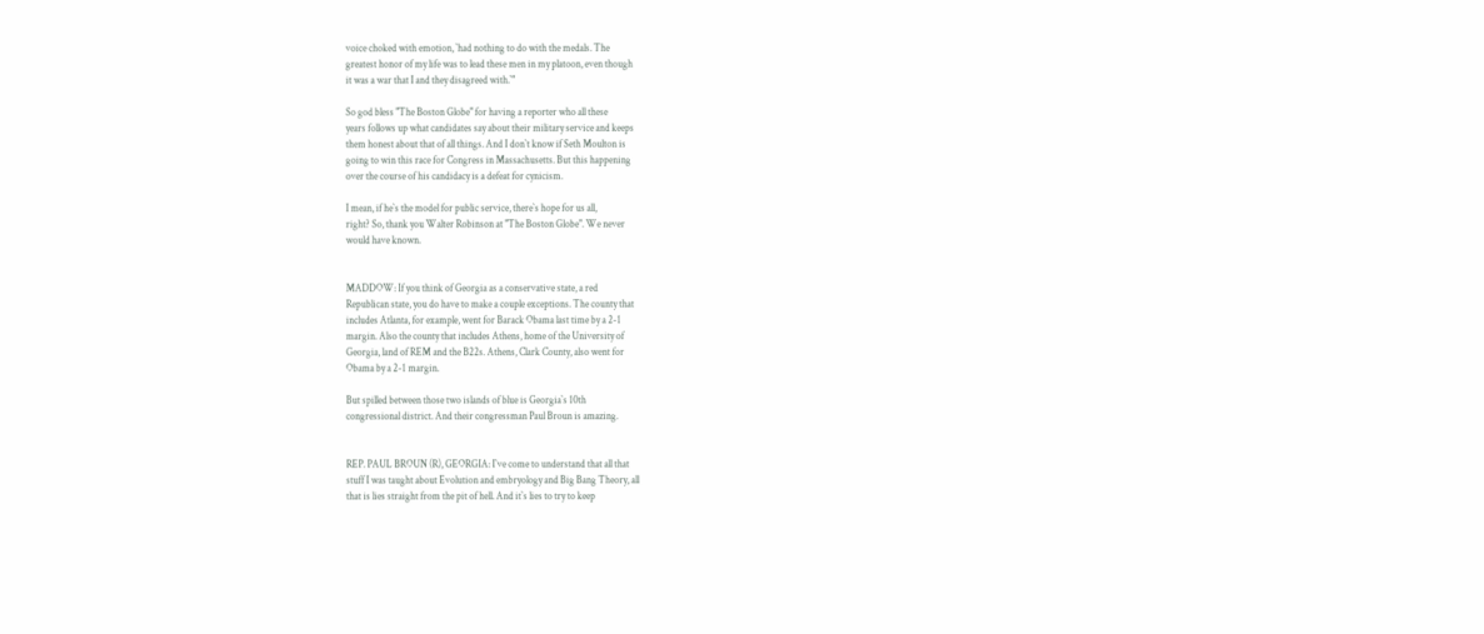voice choked with emotion, `had nothing to do with the medals. The
greatest honor of my life was to lead these men in my platoon, even though
it was a war that I and they disagreed with.`"

So god bless "The Boston Globe" for having a reporter who all these
years follows up what candidates say about their military service and keeps
them honest about that of all things. And I don`t know if Seth Moulton is
going to win this race for Congress in Massachusetts. But this happening
over the course of his candidacy is a defeat for cynicism.

I mean, if he`s the model for public service, there`s hope for us all,
right? So, thank you Walter Robinson at "The Boston Globe". We never
would have known.


MADDOW: If you think of Georgia as a conservative state, a red
Republican state, you do have to make a couple exceptions. The county that
includes Atlanta, for example, went for Barack Obama last time by a 2-1
margin. Also the county that includes Athens, home of the University of
Georgia, land of REM and the B22s. Athens, Clark County, also went for
Obama by a 2-1 margin.

But spilled between those two islands of blue is Georgia`s 10th
congressional district. And their congressman Paul Broun is amazing.


REP. PAUL BROUN (R), GEORGIA: I`ve come to understand that all that
stuff I was taught about Evolution and embryology and Big Bang Theory, all
that is lies straight from the pit of hell. And it`s lies to try to keep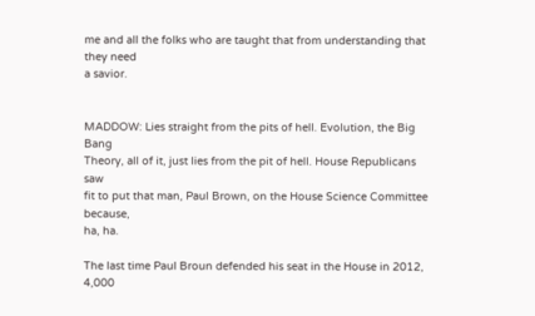me and all the folks who are taught that from understanding that they need
a savior.


MADDOW: Lies straight from the pits of hell. Evolution, the Big Bang
Theory, all of it, just lies from the pit of hell. House Republicans saw
fit to put that man, Paul Brown, on the House Science Committee because,
ha, ha.

The last time Paul Broun defended his seat in the House in 2012, 4,000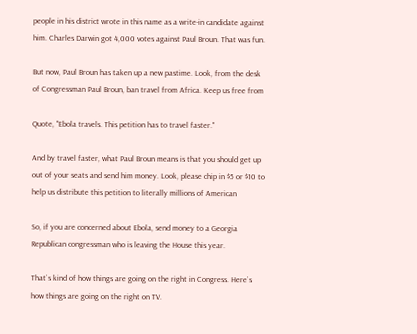people in his district wrote in this name as a write-in candidate against
him. Charles Darwin got 4,000 votes against Paul Broun. That was fun.

But now, Paul Broun has taken up a new pastime. Look, from the desk
of Congressman Paul Broun, ban travel from Africa. Keep us free from

Quote, "Ebola travels. This petition has to travel faster."

And by travel faster, what Paul Broun means is that you should get up
out of your seats and send him money. Look, please chip in $5 or $10 to
help us distribute this petition to literally millions of American

So, if you are concerned about Ebola, send money to a Georgia
Republican congressman who is leaving the House this year.

That`s kind of how things are going on the right in Congress. Here`s
how things are going on the right on TV.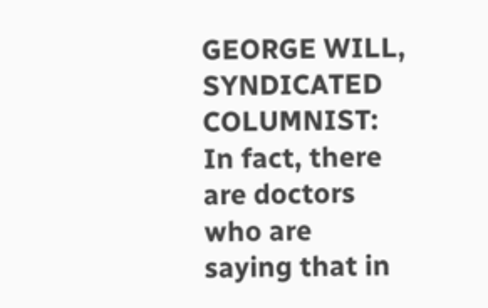GEORGE WILL, SYNDICATED COLUMNIST: In fact, there are doctors who are
saying that in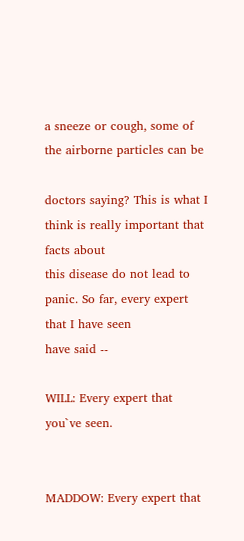a sneeze or cough, some of the airborne particles can be

doctors saying? This is what I think is really important that facts about
this disease do not lead to panic. So far, every expert that I have seen
have said --

WILL: Every expert that you`ve seen.


MADDOW: Every expert that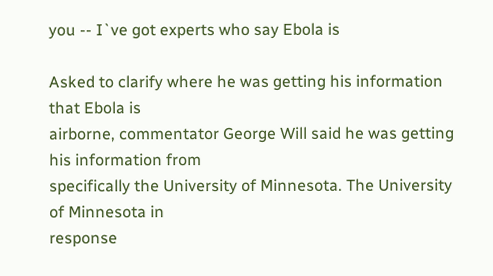you -- I`ve got experts who say Ebola is

Asked to clarify where he was getting his information that Ebola is
airborne, commentator George Will said he was getting his information from
specifically the University of Minnesota. The University of Minnesota in
response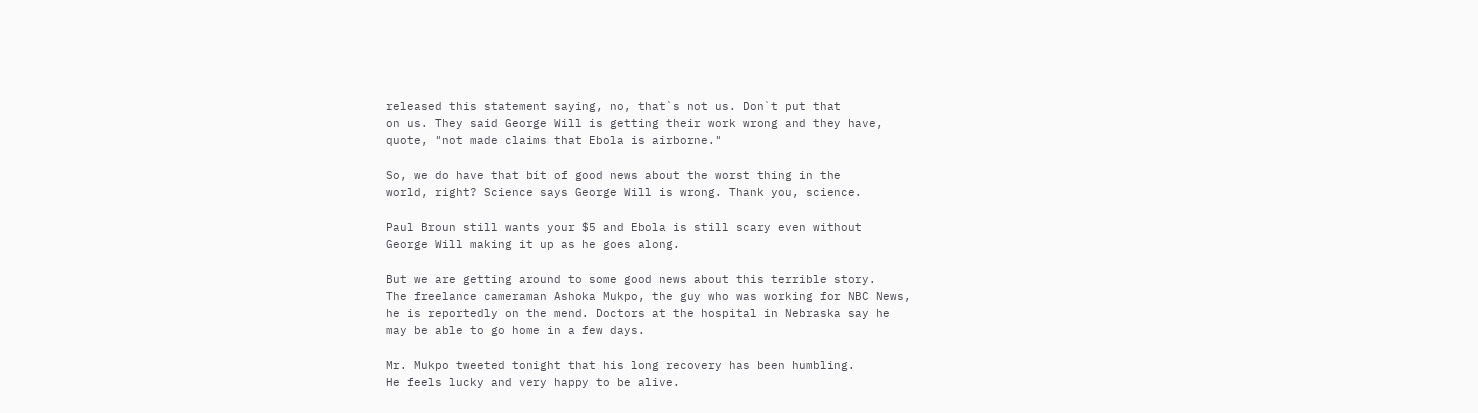released this statement saying, no, that`s not us. Don`t put that
on us. They said George Will is getting their work wrong and they have,
quote, "not made claims that Ebola is airborne."

So, we do have that bit of good news about the worst thing in the
world, right? Science says George Will is wrong. Thank you, science.

Paul Broun still wants your $5 and Ebola is still scary even without
George Will making it up as he goes along.

But we are getting around to some good news about this terrible story.
The freelance cameraman Ashoka Mukpo, the guy who was working for NBC News,
he is reportedly on the mend. Doctors at the hospital in Nebraska say he
may be able to go home in a few days.

Mr. Mukpo tweeted tonight that his long recovery has been humbling.
He feels lucky and very happy to be alive.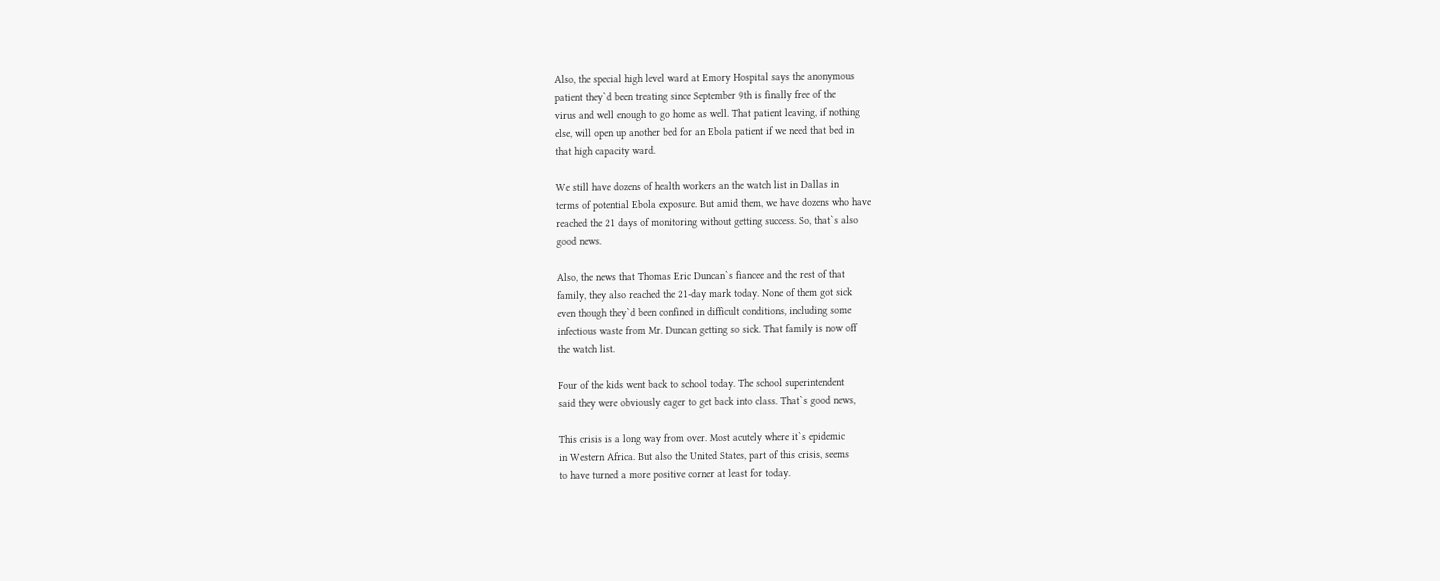Also, the special high level ward at Emory Hospital says the anonymous
patient they`d been treating since September 9th is finally free of the
virus and well enough to go home as well. That patient leaving, if nothing
else, will open up another bed for an Ebola patient if we need that bed in
that high capacity ward.

We still have dozens of health workers an the watch list in Dallas in
terms of potential Ebola exposure. But amid them, we have dozens who have
reached the 21 days of monitoring without getting success. So, that`s also
good news.

Also, the news that Thomas Eric Duncan`s fiancee and the rest of that
family, they also reached the 21-day mark today. None of them got sick
even though they`d been confined in difficult conditions, including some
infectious waste from Mr. Duncan getting so sick. That family is now off
the watch list.

Four of the kids went back to school today. The school superintendent
said they were obviously eager to get back into class. That`s good news,

This crisis is a long way from over. Most acutely where it`s epidemic
in Western Africa. But also the United States, part of this crisis, seems
to have turned a more positive corner at least for today.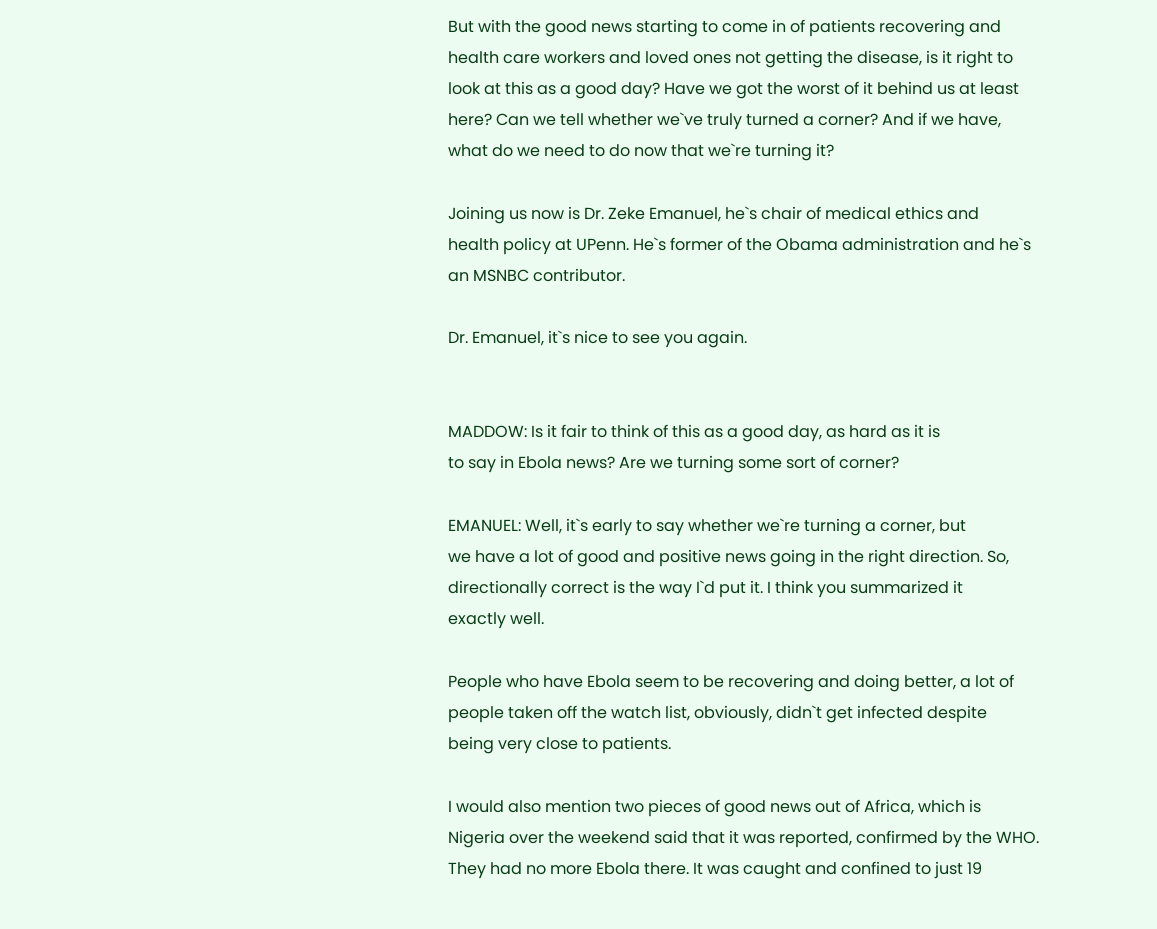But with the good news starting to come in of patients recovering and
health care workers and loved ones not getting the disease, is it right to
look at this as a good day? Have we got the worst of it behind us at least
here? Can we tell whether we`ve truly turned a corner? And if we have,
what do we need to do now that we`re turning it?

Joining us now is Dr. Zeke Emanuel, he`s chair of medical ethics and
health policy at UPenn. He`s former of the Obama administration and he`s
an MSNBC contributor.

Dr. Emanuel, it`s nice to see you again.


MADDOW: Is it fair to think of this as a good day, as hard as it is
to say in Ebola news? Are we turning some sort of corner?

EMANUEL: Well, it`s early to say whether we`re turning a corner, but
we have a lot of good and positive news going in the right direction. So,
directionally correct is the way I`d put it. I think you summarized it
exactly well.

People who have Ebola seem to be recovering and doing better, a lot of
people taken off the watch list, obviously, didn`t get infected despite
being very close to patients.

I would also mention two pieces of good news out of Africa, which is
Nigeria over the weekend said that it was reported, confirmed by the WHO.
They had no more Ebola there. It was caught and confined to just 19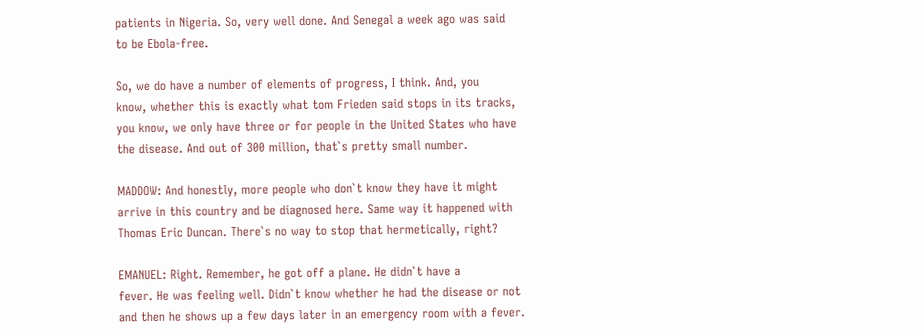patients in Nigeria. So, very well done. And Senegal a week ago was said
to be Ebola-free.

So, we do have a number of elements of progress, I think. And, you
know, whether this is exactly what tom Frieden said stops in its tracks,
you know, we only have three or for people in the United States who have
the disease. And out of 300 million, that`s pretty small number.

MADDOW: And honestly, more people who don`t know they have it might
arrive in this country and be diagnosed here. Same way it happened with
Thomas Eric Duncan. There`s no way to stop that hermetically, right?

EMANUEL: Right. Remember, he got off a plane. He didn`t have a
fever. He was feeling well. Didn`t know whether he had the disease or not
and then he shows up a few days later in an emergency room with a fever.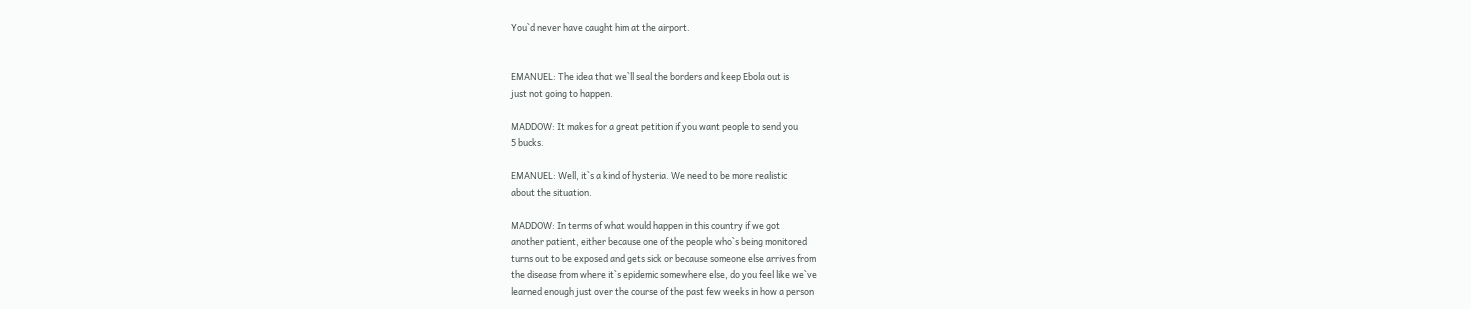You`d never have caught him at the airport.


EMANUEL: The idea that we`ll seal the borders and keep Ebola out is
just not going to happen.

MADDOW: It makes for a great petition if you want people to send you
5 bucks.

EMANUEL: Well, it`s a kind of hysteria. We need to be more realistic
about the situation.

MADDOW: In terms of what would happen in this country if we got
another patient, either because one of the people who`s being monitored
turns out to be exposed and gets sick or because someone else arrives from
the disease from where it`s epidemic somewhere else, do you feel like we`ve
learned enough just over the course of the past few weeks in how a person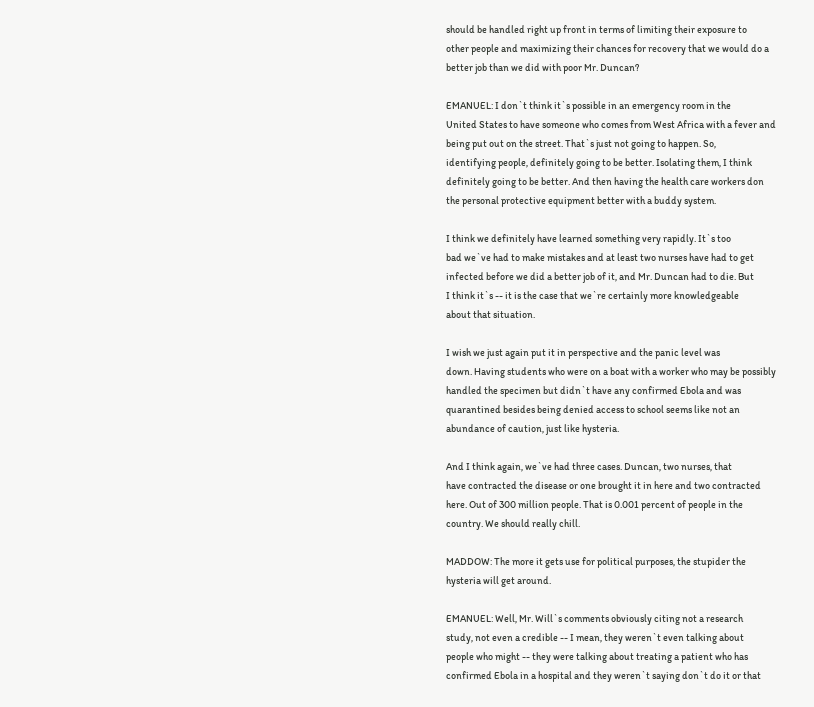should be handled right up front in terms of limiting their exposure to
other people and maximizing their chances for recovery that we would do a
better job than we did with poor Mr. Duncan?

EMANUEL: I don`t think it`s possible in an emergency room in the
United States to have someone who comes from West Africa with a fever and
being put out on the street. That`s just not going to happen. So,
identifying people, definitely going to be better. Isolating them, I think
definitely going to be better. And then having the health care workers don
the personal protective equipment better with a buddy system.

I think we definitely have learned something very rapidly. It`s too
bad we`ve had to make mistakes and at least two nurses have had to get
infected before we did a better job of it, and Mr. Duncan had to die. But
I think it`s -- it is the case that we`re certainly more knowledgeable
about that situation.

I wish we just again put it in perspective and the panic level was
down. Having students who were on a boat with a worker who may be possibly
handled the specimen but didn`t have any confirmed Ebola and was
quarantined besides being denied access to school seems like not an
abundance of caution, just like hysteria.

And I think again, we`ve had three cases. Duncan, two nurses, that
have contracted the disease or one brought it in here and two contracted
here. Out of 300 million people. That is 0.001 percent of people in the
country. We should really chill.

MADDOW: The more it gets use for political purposes, the stupider the
hysteria will get around.

EMANUEL: Well, Mr. Will`s comments obviously citing not a research
study, not even a credible -- I mean, they weren`t even talking about
people who might -- they were talking about treating a patient who has
confirmed Ebola in a hospital and they weren`t saying don`t do it or that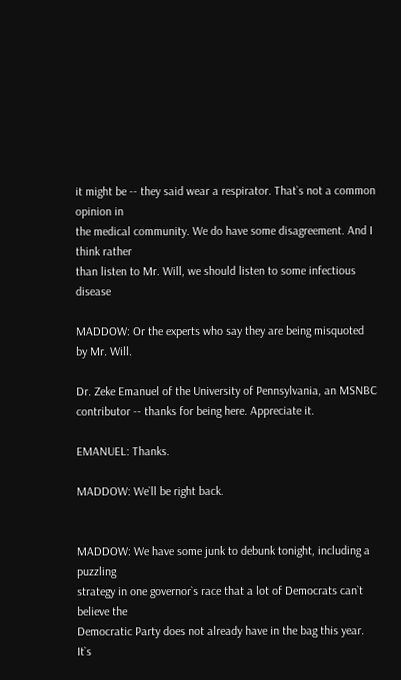it might be -- they said wear a respirator. That`s not a common opinion in
the medical community. We do have some disagreement. And I think rather
than listen to Mr. Will, we should listen to some infectious disease

MADDOW: Or the experts who say they are being misquoted by Mr. Will.

Dr. Zeke Emanuel of the University of Pennsylvania, an MSNBC
contributor -- thanks for being here. Appreciate it.

EMANUEL: Thanks.

MADDOW: We`ll be right back.


MADDOW: We have some junk to debunk tonight, including a puzzling
strategy in one governor`s race that a lot of Democrats can`t believe the
Democratic Party does not already have in the bag this year. It`s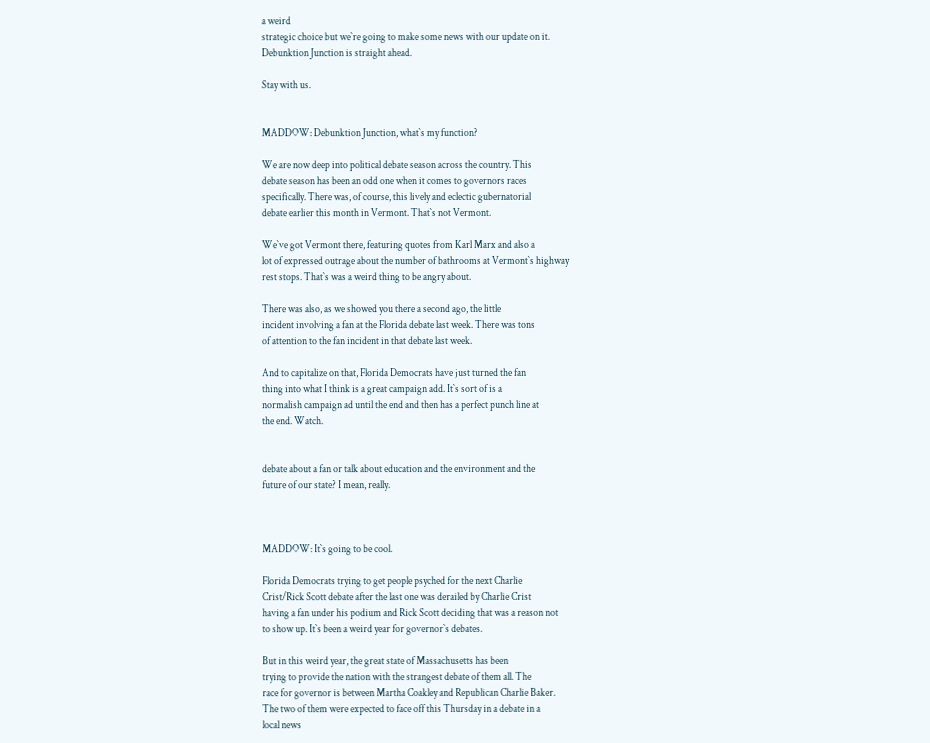a weird
strategic choice but we`re going to make some news with our update on it.
Debunktion Junction is straight ahead.

Stay with us.


MADDOW: Debunktion Junction, what`s my function?

We are now deep into political debate season across the country. This
debate season has been an odd one when it comes to governors races
specifically. There was, of course, this lively and eclectic gubernatorial
debate earlier this month in Vermont. That`s not Vermont.

We`ve got Vermont there, featuring quotes from Karl Marx and also a
lot of expressed outrage about the number of bathrooms at Vermont`s highway
rest stops. That`s was a weird thing to be angry about.

There was also, as we showed you there a second ago, the little
incident involving a fan at the Florida debate last week. There was tons
of attention to the fan incident in that debate last week.

And to capitalize on that, Florida Democrats have just turned the fan
thing into what I think is a great campaign add. It`s sort of is a
normalish campaign ad until the end and then has a perfect punch line at
the end. Watch.


debate about a fan or talk about education and the environment and the
future of our state? I mean, really.



MADDOW: It`s going to be cool.

Florida Democrats trying to get people psyched for the next Charlie
Crist/Rick Scott debate after the last one was derailed by Charlie Crist
having a fan under his podium and Rick Scott deciding that was a reason not
to show up. It`s been a weird year for governor`s debates.

But in this weird year, the great state of Massachusetts has been
trying to provide the nation with the strangest debate of them all. The
race for governor is between Martha Coakley and Republican Charlie Baker.
The two of them were expected to face off this Thursday in a debate in a
local news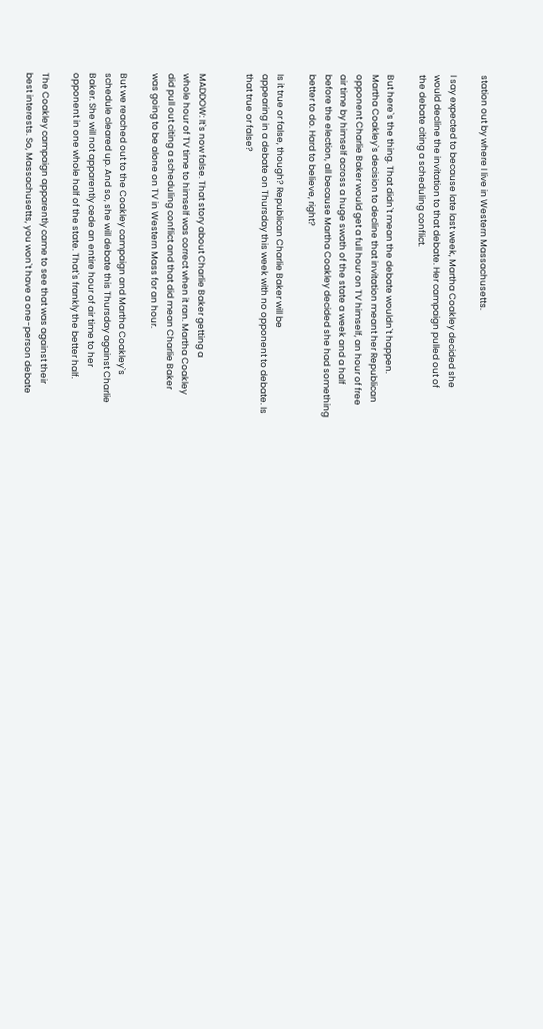station out by where I live in Western Massachusetts.

I say expected to because late last week, Martha Coakley decided she
would decline the invitation to that debate. Her campaign pulled out of
the debate citing a scheduling conflict.

But here`s the thing. That didn`t mean the debate wouldn`t happen.
Martha Coakley`s decision to decline that invitation meant her Republican
opponent Charlie Baker would get a full hour on TV himself, an hour of free
air time by himself across a huge swath of the state a week and a half
before the election, all because Martha Coakley decided she had something
better to do. Hard to believe, right?

Is it true or false, though? Republican Charlie Baker will be
appearing in a debate on Thursday this week with no opponent to debate. Is
that true or false?


MADDOW: It`s now false. That story about Charlie Baker getting a
whole hour of TV time to himself was correct when it ran. Martha Coakley
did pull out citing a scheduling conflict and that did mean Charlie Baker
was going to be alone on TV in Western Mass for an hour.

But we reached out to the Coakley campaign and Martha Coakley`s
schedule cleared up. And so, she will debate this Thursday against Charlie
Baker. She will not apparently cede an entire hour of air time to her
opponent in one whole half of the state. That`s frankly the better half.

The Coakley campaign apparently came to see that was against their
best interests. So, Massachusetts, you won`t have a one-person debate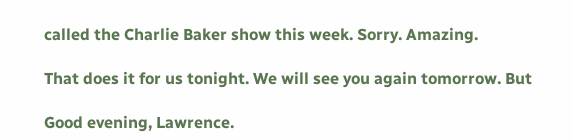called the Charlie Baker show this week. Sorry. Amazing.

That does it for us tonight. We will see you again tomorrow. But

Good evening, Lawrence.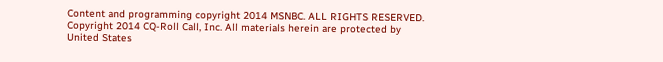Content and programming copyright 2014 MSNBC. ALL RIGHTS RESERVED.
Copyright 2014 CQ-Roll Call, Inc. All materials herein are protected by
United States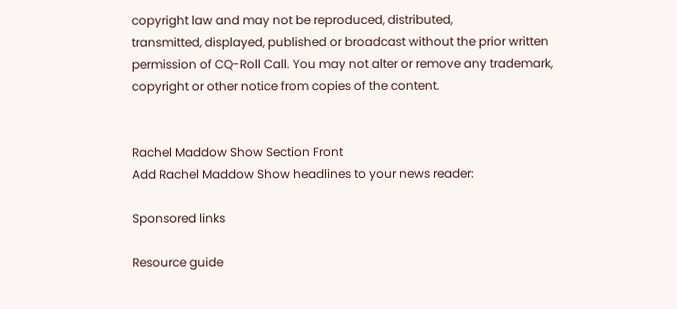copyright law and may not be reproduced, distributed,
transmitted, displayed, published or broadcast without the prior written
permission of CQ-Roll Call. You may not alter or remove any trademark,
copyright or other notice from copies of the content.


Rachel Maddow Show Section Front
Add Rachel Maddow Show headlines to your news reader:

Sponsored links

Resource guide